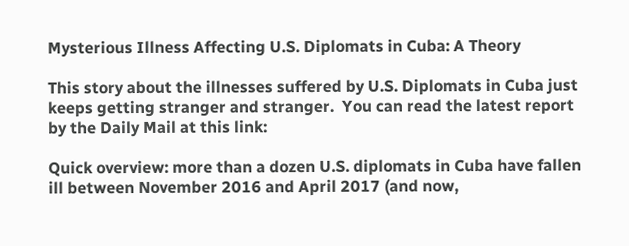Mysterious Illness Affecting U.S. Diplomats in Cuba: A Theory

This story about the illnesses suffered by U.S. Diplomats in Cuba just keeps getting stranger and stranger.  You can read the latest report by the Daily Mail at this link:

Quick overview: more than a dozen U.S. diplomats in Cuba have fallen ill between November 2016 and April 2017 (and now,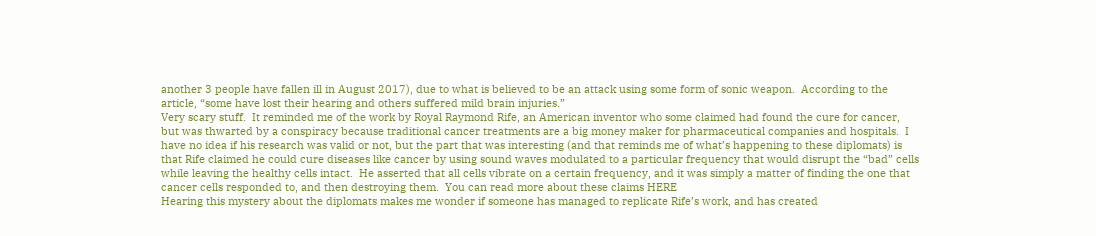another 3 people have fallen ill in August 2017), due to what is believed to be an attack using some form of sonic weapon.  According to the article, “some have lost their hearing and others suffered mild brain injuries.”
Very scary stuff.  It reminded me of the work by Royal Raymond Rife, an American inventor who some claimed had found the cure for cancer, but was thwarted by a conspiracy because traditional cancer treatments are a big money maker for pharmaceutical companies and hospitals.  I have no idea if his research was valid or not, but the part that was interesting (and that reminds me of what’s happening to these diplomats) is that Rife claimed he could cure diseases like cancer by using sound waves modulated to a particular frequency that would disrupt the “bad” cells while leaving the healthy cells intact.  He asserted that all cells vibrate on a certain frequency, and it was simply a matter of finding the one that cancer cells responded to, and then destroying them.  You can read more about these claims HERE
Hearing this mystery about the diplomats makes me wonder if someone has managed to replicate Rife’s work, and has created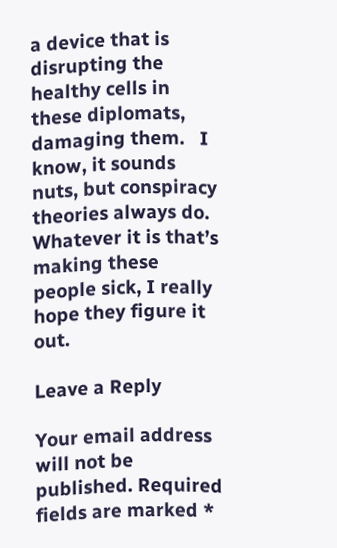a device that is disrupting the healthy cells in these diplomats, damaging them.   I know, it sounds nuts, but conspiracy theories always do.  Whatever it is that’s making these people sick, I really hope they figure it out.

Leave a Reply

Your email address will not be published. Required fields are marked *